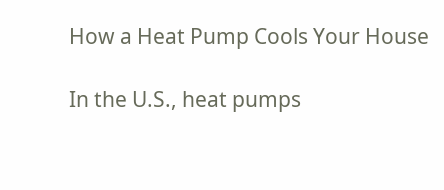How a Heat Pump Cools Your House

In the U.S., heat pumps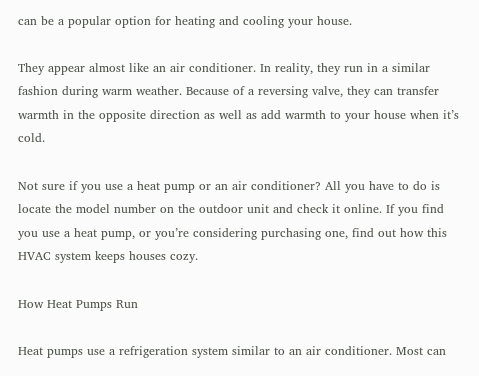can be a popular option for heating and cooling your house.

They appear almost like an air conditioner. In reality, they run in a similar fashion during warm weather. Because of a reversing valve, they can transfer warmth in the opposite direction as well as add warmth to your house when it’s cold.

Not sure if you use a heat pump or an air conditioner? All you have to do is locate the model number on the outdoor unit and check it online. If you find you use a heat pump, or you’re considering purchasing one, find out how this HVAC system keeps houses cozy.

How Heat Pumps Run

Heat pumps use a refrigeration system similar to an air conditioner. Most can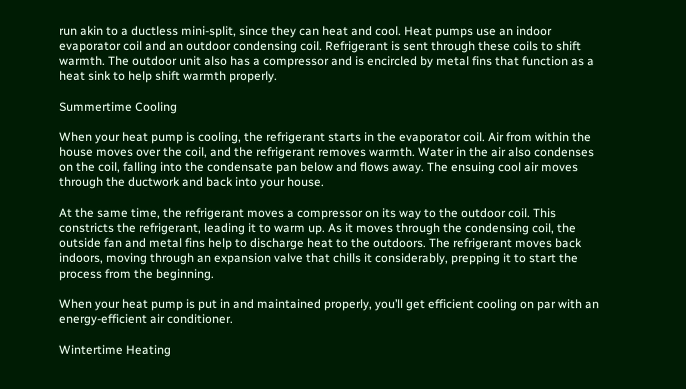run akin to a ductless mini-split, since they can heat and cool. Heat pumps use an indoor evaporator coil and an outdoor condensing coil. Refrigerant is sent through these coils to shift warmth. The outdoor unit also has a compressor and is encircled by metal fins that function as a heat sink to help shift warmth properly.

Summertime Cooling

When your heat pump is cooling, the refrigerant starts in the evaporator coil. Air from within the house moves over the coil, and the refrigerant removes warmth. Water in the air also condenses on the coil, falling into the condensate pan below and flows away. The ensuing cool air moves through the ductwork and back into your house.

At the same time, the refrigerant moves a compressor on its way to the outdoor coil. This constricts the refrigerant, leading it to warm up. As it moves through the condensing coil, the outside fan and metal fins help to discharge heat to the outdoors. The refrigerant moves back indoors, moving through an expansion valve that chills it considerably, prepping it to start the process from the beginning.

When your heat pump is put in and maintained properly, you’ll get efficient cooling on par with an energy-efficient air conditioner.

Wintertime Heating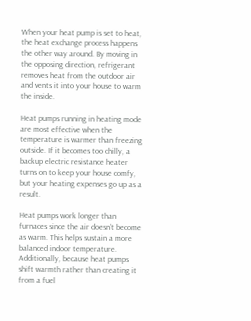When your heat pump is set to heat, the heat exchange process happens the other way around. By moving in the opposing direction, refrigerant removes heat from the outdoor air and vents it into your house to warm the inside.

Heat pumps running in heating mode are most effective when the temperature is warmer than freezing outside. If it becomes too chilly, a backup electric resistance heater turns on to keep your house comfy, but your heating expenses go up as a result.

Heat pumps work longer than furnaces since the air doesn’t become as warm. This helps sustain a more balanced indoor temperature. Additionally, because heat pumps shift warmth rather than creating it from a fuel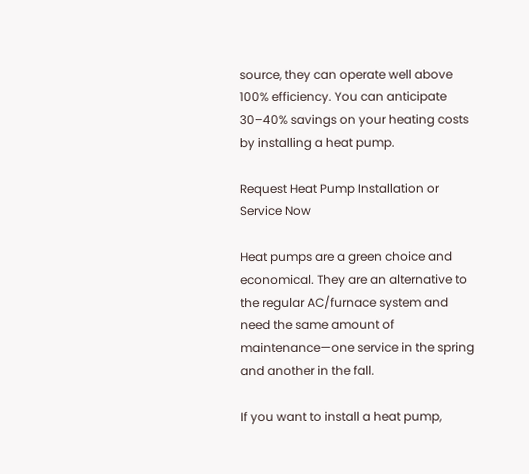source, they can operate well above 100% efficiency. You can anticipate 30–40% savings on your heating costs by installing a heat pump.

Request Heat Pump Installation or Service Now

Heat pumps are a green choice and economical. They are an alternative to the regular AC/furnace system and need the same amount of maintenance—one service in the spring and another in the fall.

If you want to install a heat pump,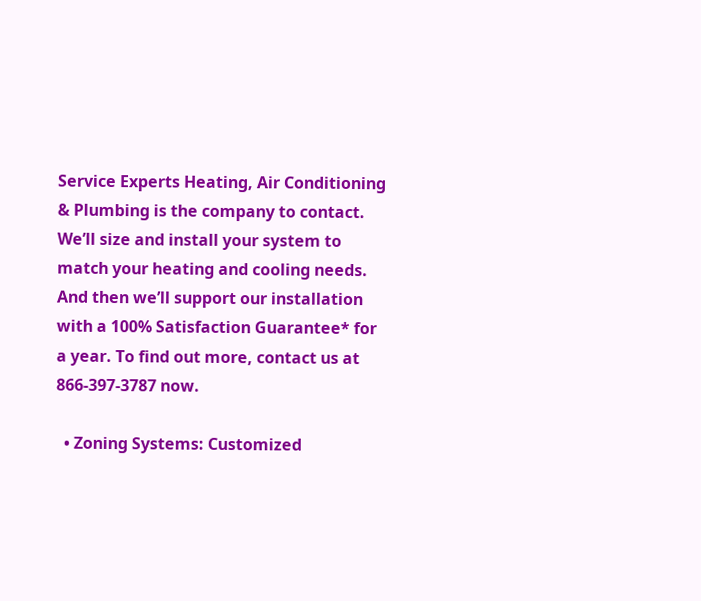Service Experts Heating, Air Conditioning & Plumbing is the company to contact. We’ll size and install your system to match your heating and cooling needs. And then we’ll support our installation with a 100% Satisfaction Guarantee* for a year. To find out more, contact us at 866-397-3787 now.

  • Zoning Systems: Customized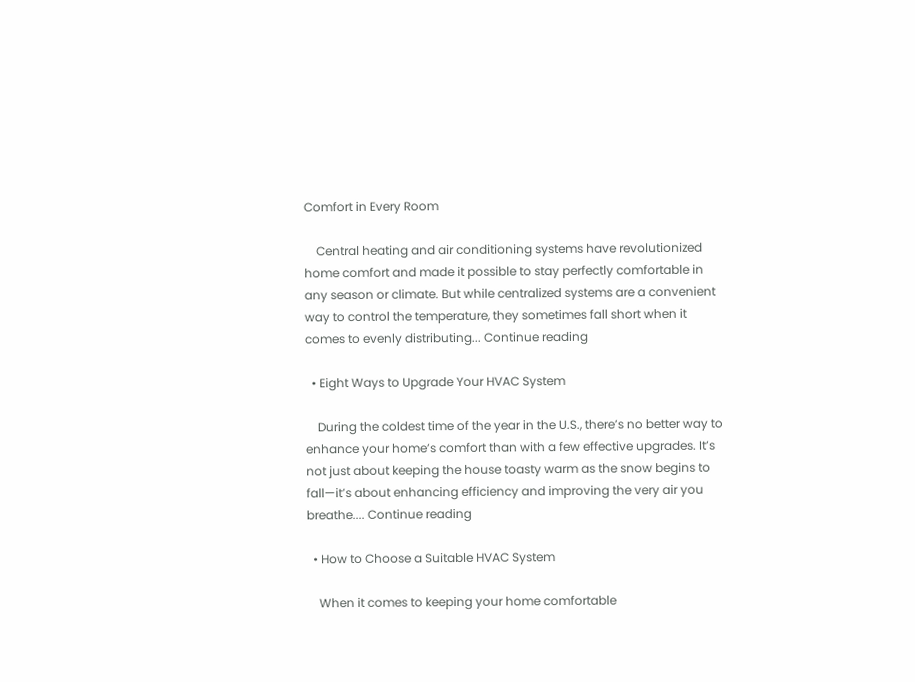Comfort in Every Room

    Central heating and air conditioning systems have revolutionized home comfort and made it possible to stay perfectly comfortable in any season or climate. But while centralized systems are a convenient way to control the temperature, they sometimes fall short when it comes to evenly distributing... Continue reading

  • Eight Ways to Upgrade Your HVAC System

    During the coldest time of the year in the U.S., there’s no better way to enhance your home’s comfort than with a few effective upgrades. It’s not just about keeping the house toasty warm as the snow begins to fall—it’s about enhancing efficiency and improving the very air you breathe.... Continue reading

  • How to Choose a Suitable HVAC System

    When it comes to keeping your home comfortable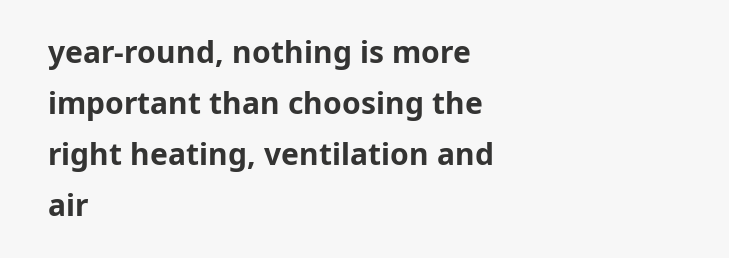year-round, nothing is more important than choosing the right heating, ventilation and air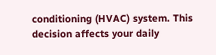conditioning (HVAC) system. This decision affects your daily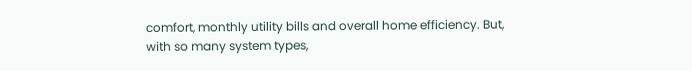comfort, monthly utility bills and overall home efficiency. But, with so many system types,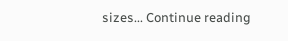sizes... Continue reading